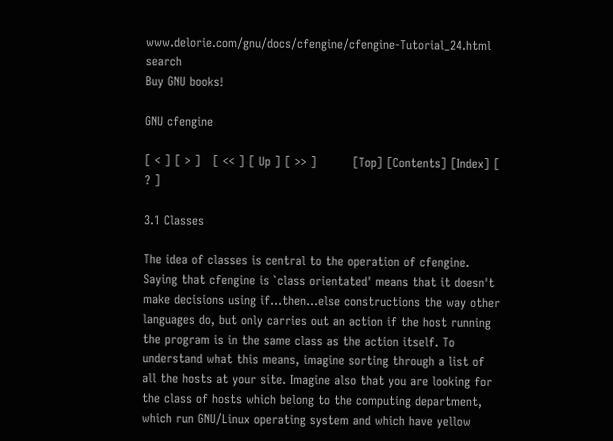www.delorie.com/gnu/docs/cfengine/cfengine-Tutorial_24.html   search
Buy GNU books!

GNU cfengine

[ < ] [ > ]   [ << ] [ Up ] [ >> ]         [Top] [Contents] [Index] [ ? ]

3.1 Classes

The idea of classes is central to the operation of cfengine. Saying that cfengine is `class orientated' means that it doesn't make decisions using if...then...else constructions the way other languages do, but only carries out an action if the host running the program is in the same class as the action itself. To understand what this means, imagine sorting through a list of all the hosts at your site. Imagine also that you are looking for the class of hosts which belong to the computing department, which run GNU/Linux operating system and which have yellow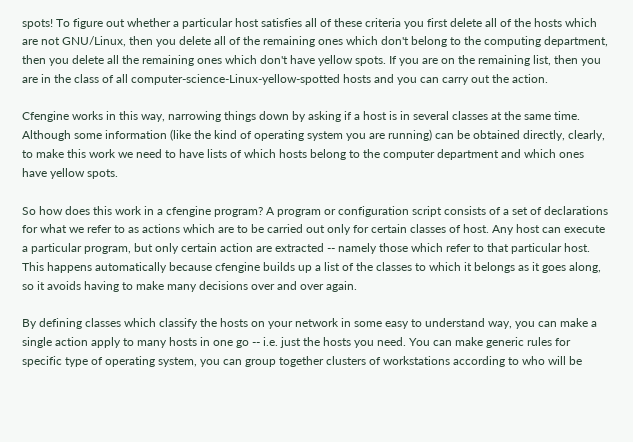spots! To figure out whether a particular host satisfies all of these criteria you first delete all of the hosts which are not GNU/Linux, then you delete all of the remaining ones which don't belong to the computing department, then you delete all the remaining ones which don't have yellow spots. If you are on the remaining list, then you are in the class of all computer-science-Linux-yellow-spotted hosts and you can carry out the action.

Cfengine works in this way, narrowing things down by asking if a host is in several classes at the same time. Although some information (like the kind of operating system you are running) can be obtained directly, clearly, to make this work we need to have lists of which hosts belong to the computer department and which ones have yellow spots.

So how does this work in a cfengine program? A program or configuration script consists of a set of declarations for what we refer to as actions which are to be carried out only for certain classes of host. Any host can execute a particular program, but only certain action are extracted -- namely those which refer to that particular host. This happens automatically because cfengine builds up a list of the classes to which it belongs as it goes along, so it avoids having to make many decisions over and over again.

By defining classes which classify the hosts on your network in some easy to understand way, you can make a single action apply to many hosts in one go -- i.e. just the hosts you need. You can make generic rules for specific type of operating system, you can group together clusters of workstations according to who will be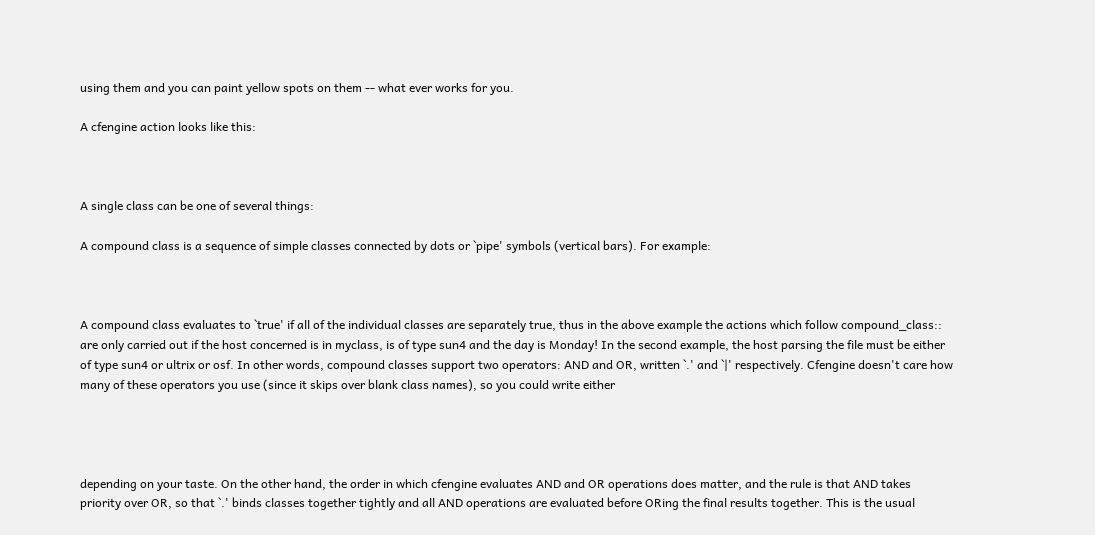using them and you can paint yellow spots on them -- what ever works for you.

A cfengine action looks like this:



A single class can be one of several things:

A compound class is a sequence of simple classes connected by dots or `pipe' symbols (vertical bars). For example:



A compound class evaluates to `true' if all of the individual classes are separately true, thus in the above example the actions which follow compound_class:: are only carried out if the host concerned is in myclass, is of type sun4 and the day is Monday! In the second example, the host parsing the file must be either of type sun4 or ultrix or osf. In other words, compound classes support two operators: AND and OR, written `.' and `|' respectively. Cfengine doesn't care how many of these operators you use (since it skips over blank class names), so you could write either




depending on your taste. On the other hand, the order in which cfengine evaluates AND and OR operations does matter, and the rule is that AND takes priority over OR, so that `.' binds classes together tightly and all AND operations are evaluated before ORing the final results together. This is the usual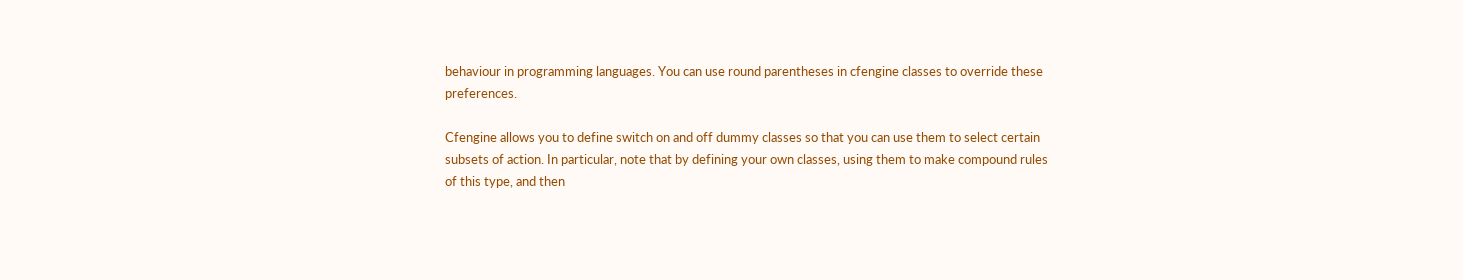behaviour in programming languages. You can use round parentheses in cfengine classes to override these preferences.

Cfengine allows you to define switch on and off dummy classes so that you can use them to select certain subsets of action. In particular, note that by defining your own classes, using them to make compound rules of this type, and then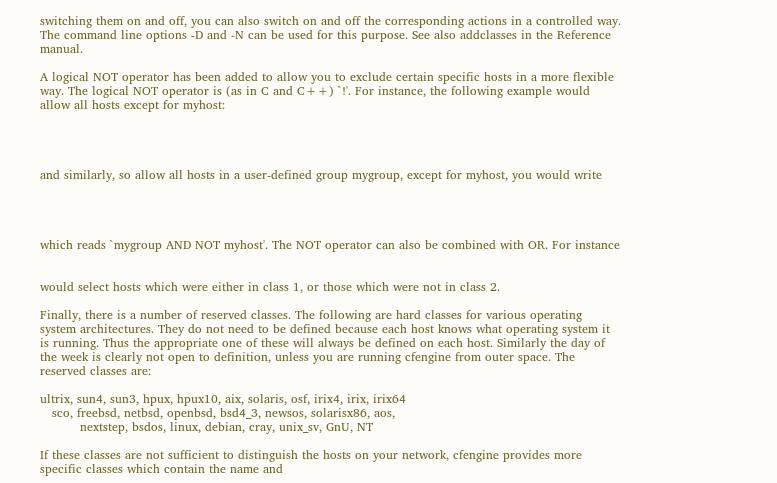switching them on and off, you can also switch on and off the corresponding actions in a controlled way. The command line options -D and -N can be used for this purpose. See also addclasses in the Reference manual.

A logical NOT operator has been added to allow you to exclude certain specific hosts in a more flexible way. The logical NOT operator is (as in C and C++) `!'. For instance, the following example would allow all hosts except for myhost:




and similarly, so allow all hosts in a user-defined group mygroup, except for myhost, you would write




which reads `mygroup AND NOT myhost'. The NOT operator can also be combined with OR. For instance


would select hosts which were either in class 1, or those which were not in class 2.

Finally, there is a number of reserved classes. The following are hard classes for various operating system architectures. They do not need to be defined because each host knows what operating system it is running. Thus the appropriate one of these will always be defined on each host. Similarly the day of the week is clearly not open to definition, unless you are running cfengine from outer space. The reserved classes are:

ultrix, sun4, sun3, hpux, hpux10, aix, solaris, osf, irix4, irix, irix64
   sco, freebsd, netbsd, openbsd, bsd4_3, newsos, solarisx86, aos,
          nextstep, bsdos, linux, debian, cray, unix_sv, GnU, NT

If these classes are not sufficient to distinguish the hosts on your network, cfengine provides more specific classes which contain the name and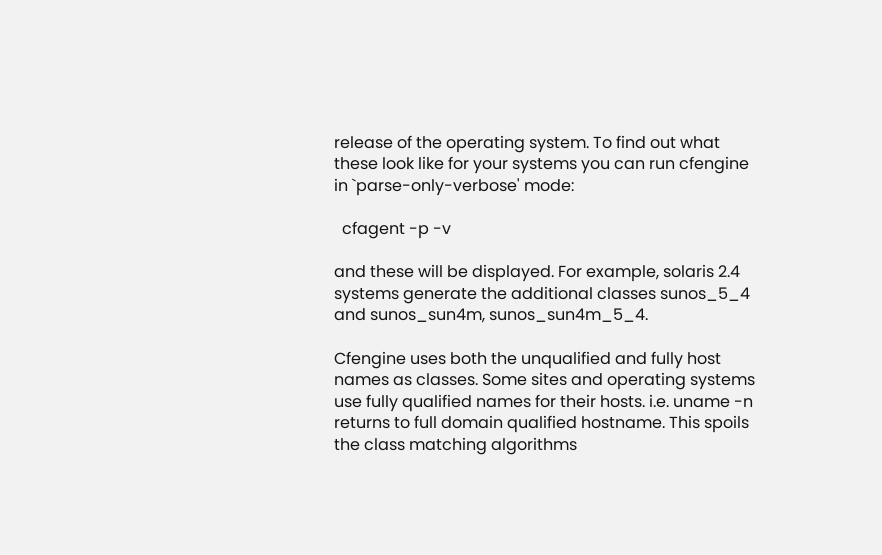release of the operating system. To find out what these look like for your systems you can run cfengine in `parse-only-verbose' mode:

  cfagent -p -v

and these will be displayed. For example, solaris 2.4 systems generate the additional classes sunos_5_4 and sunos_sun4m, sunos_sun4m_5_4.

Cfengine uses both the unqualified and fully host names as classes. Some sites and operating systems use fully qualified names for their hosts. i.e. uname -n returns to full domain qualified hostname. This spoils the class matching algorithms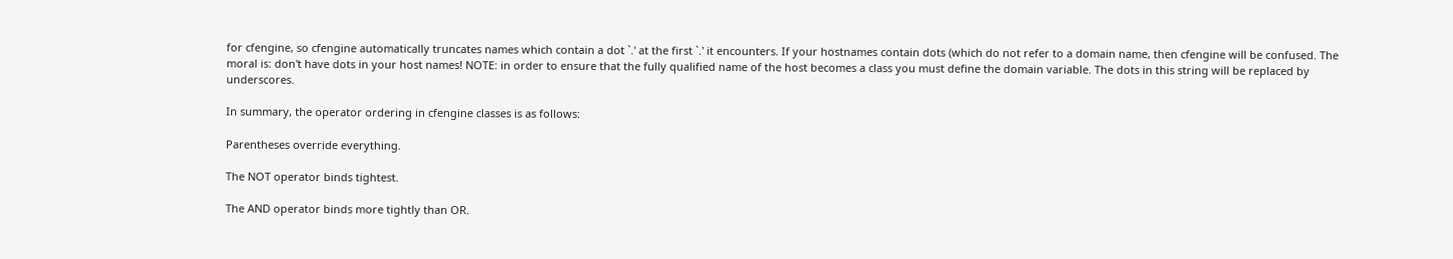for cfengine, so cfengine automatically truncates names which contain a dot `.' at the first `.' it encounters. If your hostnames contain dots (which do not refer to a domain name, then cfengine will be confused. The moral is: don't have dots in your host names! NOTE: in order to ensure that the fully qualified name of the host becomes a class you must define the domain variable. The dots in this string will be replaced by underscores.

In summary, the operator ordering in cfengine classes is as follows:

Parentheses override everything.

The NOT operator binds tightest.

The AND operator binds more tightly than OR.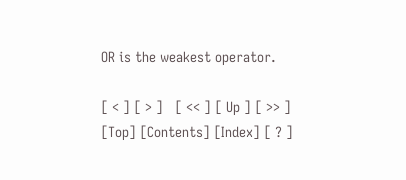OR is the weakest operator.

[ < ] [ > ]   [ << ] [ Up ] [ >> ]         [Top] [Contents] [Index] [ ? ]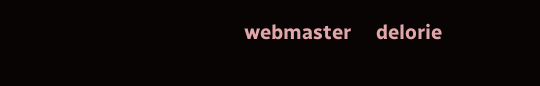webmaster     delorie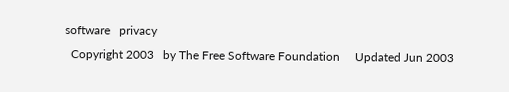software   privacy
  Copyright 2003   by The Free Software Foundation     Updated Jun 2003